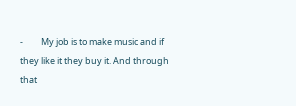-         My job is to make music and if they like it they buy it. And through that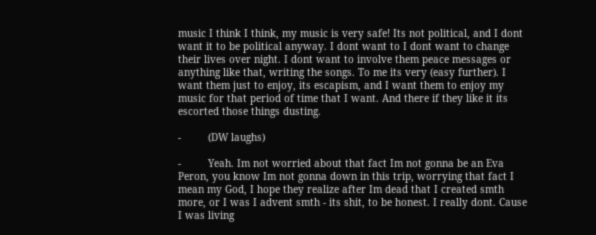music I think I think, my music is very safe! Its not political, and I dont want it to be political anyway. I dont want to I dont want to change their lives over night. I dont want to involve them peace messages or anything like that, writing the songs. To me its very (easy further). I want them just to enjoy, its escapism, and I want them to enjoy my music for that period of time that I want. And there if they like it its escorted those things dusting.

-         (DW laughs)

-         Yeah. Im not worried about that fact Im not gonna be an Eva Peron, you know Im not gonna down in this trip, worrying that fact I mean my God, I hope they realize after Im dead that I created smth more, or I was I advent smth - its shit, to be honest. I really dont. Cause I was living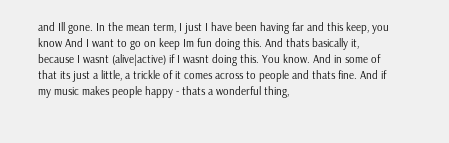and Ill gone. In the mean term, I just I have been having far and this keep, you know And I want to go on keep Im fun doing this. And thats basically it, because I wasnt (alive|active) if I wasnt doing this. You know. And in some of that its just a little, a trickle of it comes across to people and thats fine. And if my music makes people happy - thats a wonderful thing,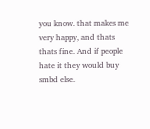you know. that makes me very happy, and thats thats fine. And if people hate it they would buy smbd else.